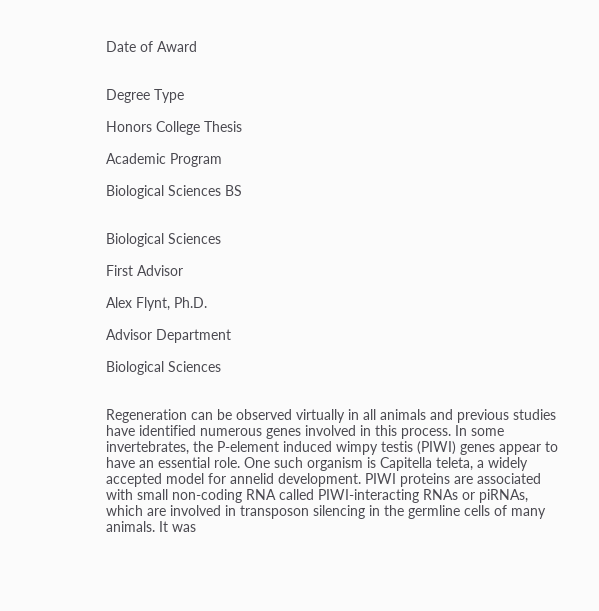Date of Award


Degree Type

Honors College Thesis

Academic Program

Biological Sciences BS


Biological Sciences

First Advisor

Alex Flynt, Ph.D.

Advisor Department

Biological Sciences


Regeneration can be observed virtually in all animals and previous studies have identified numerous genes involved in this process. In some invertebrates, the P-element induced wimpy testis (PIWI) genes appear to have an essential role. One such organism is Capitella teleta, a widely accepted model for annelid development. PIWI proteins are associated with small non-coding RNA called PIWI-interacting RNAs or piRNAs, which are involved in transposon silencing in the germline cells of many animals. It was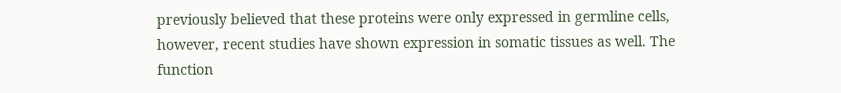previously believed that these proteins were only expressed in germline cells, however, recent studies have shown expression in somatic tissues as well. The function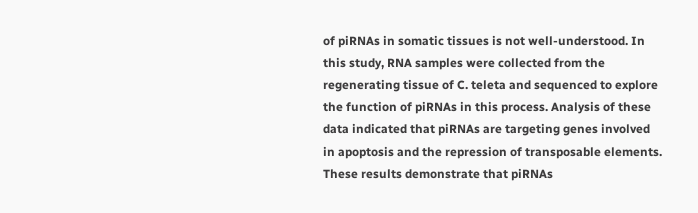of piRNAs in somatic tissues is not well-understood. In this study, RNA samples were collected from the regenerating tissue of C. teleta and sequenced to explore the function of piRNAs in this process. Analysis of these data indicated that piRNAs are targeting genes involved in apoptosis and the repression of transposable elements. These results demonstrate that piRNAs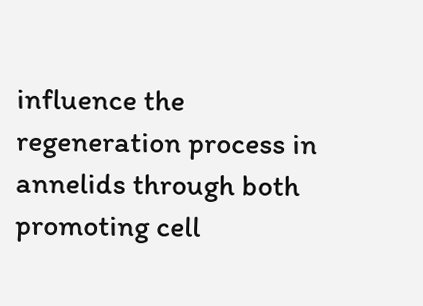influence the regeneration process in annelids through both promoting cell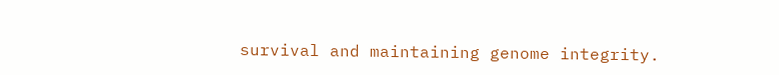survival and maintaining genome integrity.